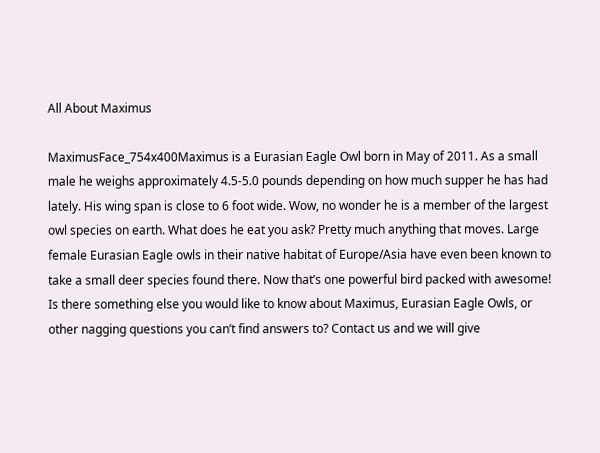All About Maximus

MaximusFace_754x400Maximus is a Eurasian Eagle Owl born in May of 2011. As a small male he weighs approximately 4.5-5.0 pounds depending on how much supper he has had lately. His wing span is close to 6 foot wide. Wow, no wonder he is a member of the largest owl species on earth. What does he eat you ask? Pretty much anything that moves. Large female Eurasian Eagle owls in their native habitat of Europe/Asia have even been known to take a small deer species found there. Now that’s one powerful bird packed with awesome! Is there something else you would like to know about Maximus, Eurasian Eagle Owls, or other nagging questions you can’t find answers to? Contact us and we will give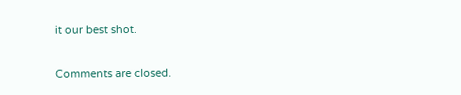it our best shot.

Comments are closed.